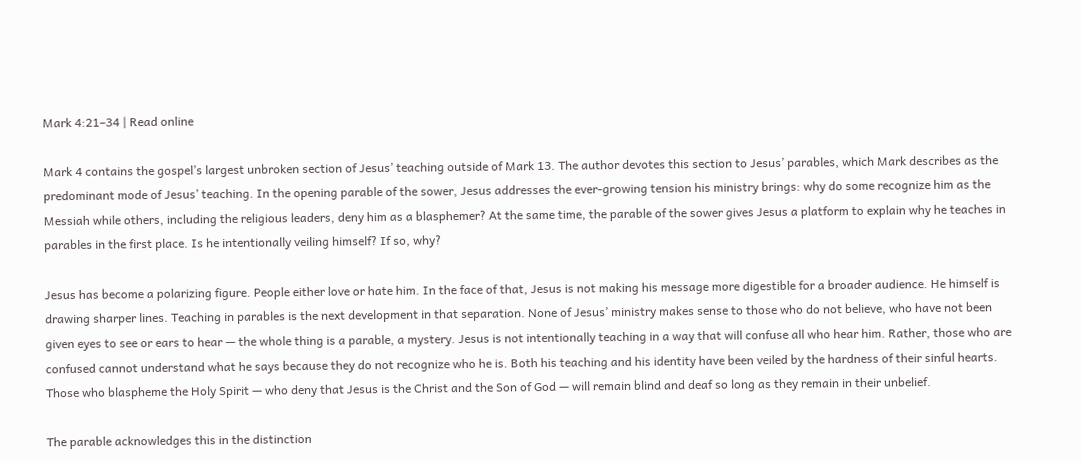Mark 4:21–34 | Read online

Mark 4 contains the gospel’s largest unbroken section of Jesus’ teaching outside of Mark 13. The author devotes this section to Jesus’ parables, which Mark describes as the predominant mode of Jesus’ teaching. In the opening parable of the sower, Jesus addresses the ever-growing tension his ministry brings: why do some recognize him as the Messiah while others, including the religious leaders, deny him as a blasphemer? At the same time, the parable of the sower gives Jesus a platform to explain why he teaches in parables in the first place. Is he intentionally veiling himself? If so, why?

Jesus has become a polarizing figure. People either love or hate him. In the face of that, Jesus is not making his message more digestible for a broader audience. He himself is drawing sharper lines. Teaching in parables is the next development in that separation. None of Jesus’ ministry makes sense to those who do not believe, who have not been given eyes to see or ears to hear — the whole thing is a parable, a mystery. Jesus is not intentionally teaching in a way that will confuse all who hear him. Rather, those who are confused cannot understand what he says because they do not recognize who he is. Both his teaching and his identity have been veiled by the hardness of their sinful hearts. Those who blaspheme the Holy Spirit — who deny that Jesus is the Christ and the Son of God — will remain blind and deaf so long as they remain in their unbelief.

The parable acknowledges this in the distinction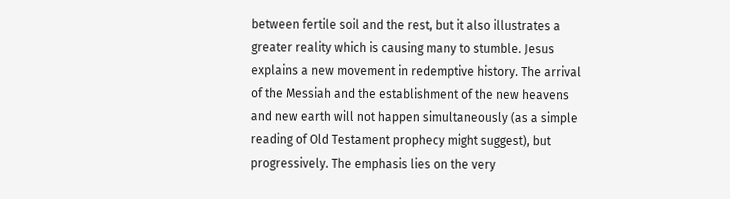between fertile soil and the rest, but it also illustrates a greater reality which is causing many to stumble. Jesus explains a new movement in redemptive history. The arrival of the Messiah and the establishment of the new heavens and new earth will not happen simultaneously (as a simple reading of Old Testament prophecy might suggest), but progressively. The emphasis lies on the very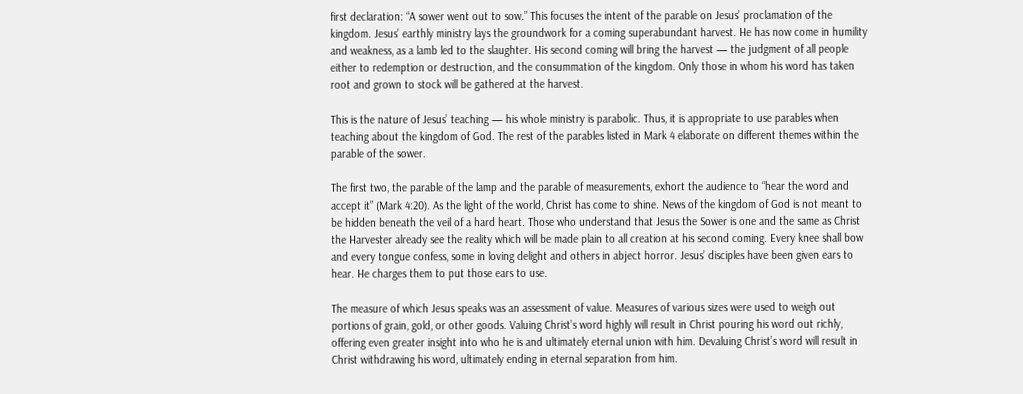first declaration: “A sower went out to sow.” This focuses the intent of the parable on Jesus’ proclamation of the kingdom. Jesus’ earthly ministry lays the groundwork for a coming superabundant harvest. He has now come in humility and weakness, as a lamb led to the slaughter. His second coming will bring the harvest — the judgment of all people either to redemption or destruction, and the consummation of the kingdom. Only those in whom his word has taken root and grown to stock will be gathered at the harvest.

This is the nature of Jesus’ teaching — his whole ministry is parabolic. Thus, it is appropriate to use parables when teaching about the kingdom of God. The rest of the parables listed in Mark 4 elaborate on different themes within the parable of the sower.

The first two, the parable of the lamp and the parable of measurements, exhort the audience to “hear the word and accept it” (Mark 4:20). As the light of the world, Christ has come to shine. News of the kingdom of God is not meant to be hidden beneath the veil of a hard heart. Those who understand that Jesus the Sower is one and the same as Christ the Harvester already see the reality which will be made plain to all creation at his second coming. Every knee shall bow and every tongue confess, some in loving delight and others in abject horror. Jesus’ disciples have been given ears to hear. He charges them to put those ears to use.

The measure of which Jesus speaks was an assessment of value. Measures of various sizes were used to weigh out portions of grain, gold, or other goods. Valuing Christ’s word highly will result in Christ pouring his word out richly, offering even greater insight into who he is and ultimately eternal union with him. Devaluing Christ’s word will result in Christ withdrawing his word, ultimately ending in eternal separation from him.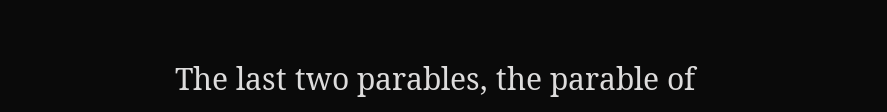The last two parables, the parable of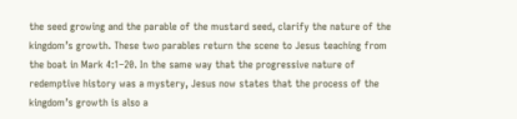the seed growing and the parable of the mustard seed, clarify the nature of the kingdom’s growth. These two parables return the scene to Jesus teaching from the boat in Mark 4:1–20. In the same way that the progressive nature of redemptive history was a mystery, Jesus now states that the process of the kingdom’s growth is also a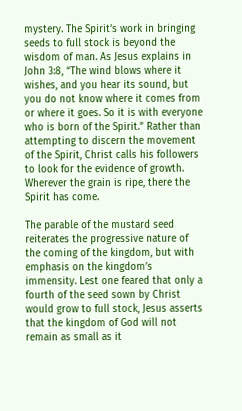mystery. The Spirit’s work in bringing seeds to full stock is beyond the wisdom of man. As Jesus explains in John 3:8, “The wind blows where it wishes, and you hear its sound, but you do not know where it comes from or where it goes. So it is with everyone who is born of the Spirit.” Rather than attempting to discern the movement of the Spirit, Christ calls his followers to look for the evidence of growth. Wherever the grain is ripe, there the Spirit has come.

The parable of the mustard seed reiterates the progressive nature of the coming of the kingdom, but with emphasis on the kingdom’s immensity. Lest one feared that only a fourth of the seed sown by Christ would grow to full stock, Jesus asserts that the kingdom of God will not remain as small as it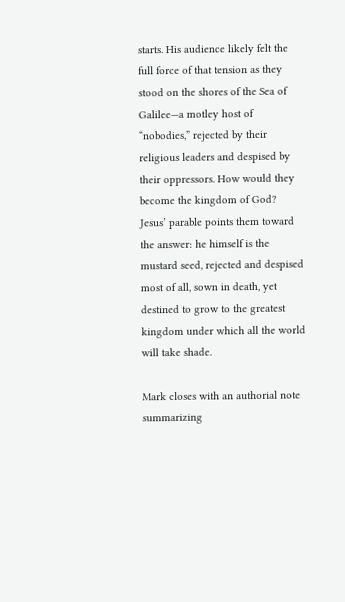starts. His audience likely felt the full force of that tension as they stood on the shores of the Sea of Galilee—a motley host of “nobodies,” rejected by their religious leaders and despised by their oppressors. How would they become the kingdom of God? Jesus’ parable points them toward the answer: he himself is the mustard seed, rejected and despised most of all, sown in death, yet destined to grow to the greatest kingdom under which all the world will take shade.

Mark closes with an authorial note summarizing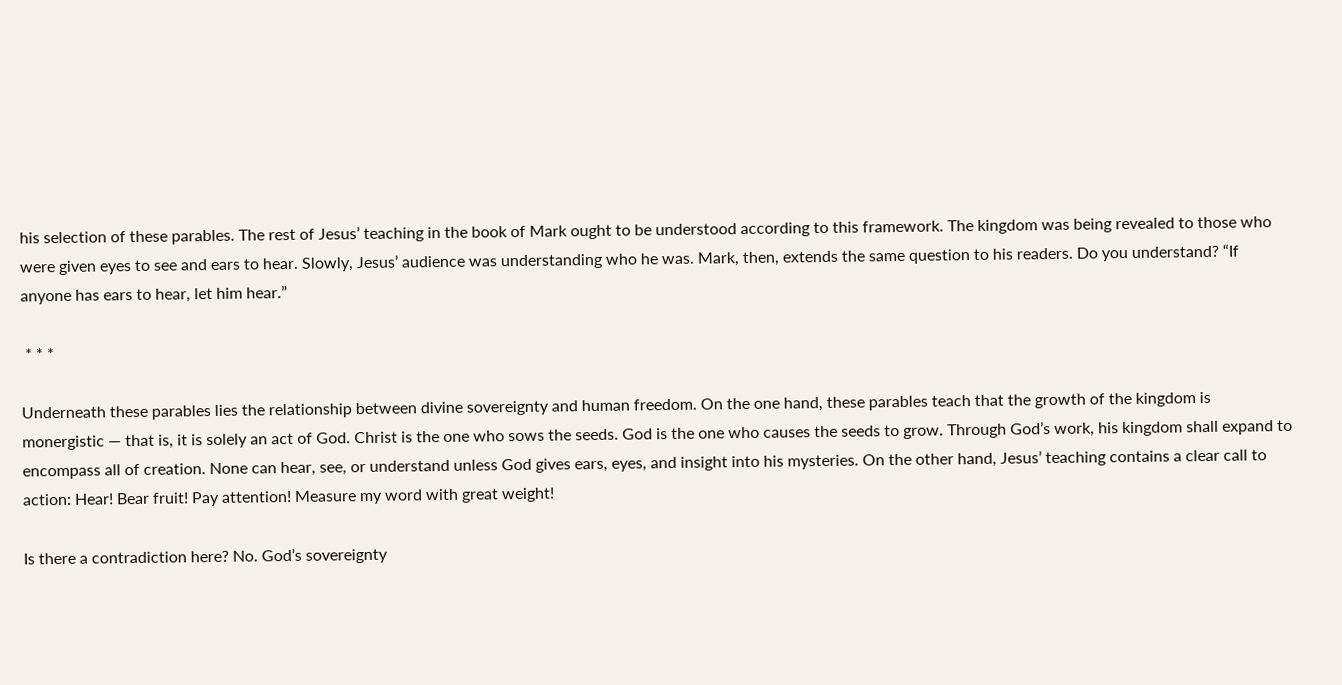his selection of these parables. The rest of Jesus’ teaching in the book of Mark ought to be understood according to this framework. The kingdom was being revealed to those who were given eyes to see and ears to hear. Slowly, Jesus’ audience was understanding who he was. Mark, then, extends the same question to his readers. Do you understand? “If anyone has ears to hear, let him hear.”

 * * *

Underneath these parables lies the relationship between divine sovereignty and human freedom. On the one hand, these parables teach that the growth of the kingdom is monergistic — that is, it is solely an act of God. Christ is the one who sows the seeds. God is the one who causes the seeds to grow. Through God’s work, his kingdom shall expand to encompass all of creation. None can hear, see, or understand unless God gives ears, eyes, and insight into his mysteries. On the other hand, Jesus’ teaching contains a clear call to action: Hear! Bear fruit! Pay attention! Measure my word with great weight!

Is there a contradiction here? No. God’s sovereignty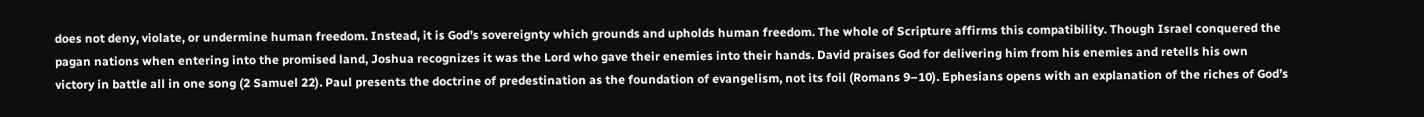does not deny, violate, or undermine human freedom. Instead, it is God’s sovereignty which grounds and upholds human freedom. The whole of Scripture affirms this compatibility. Though Israel conquered the pagan nations when entering into the promised land, Joshua recognizes it was the Lord who gave their enemies into their hands. David praises God for delivering him from his enemies and retells his own victory in battle all in one song (2 Samuel 22). Paul presents the doctrine of predestination as the foundation of evangelism, not its foil (Romans 9–10). Ephesians opens with an explanation of the riches of God’s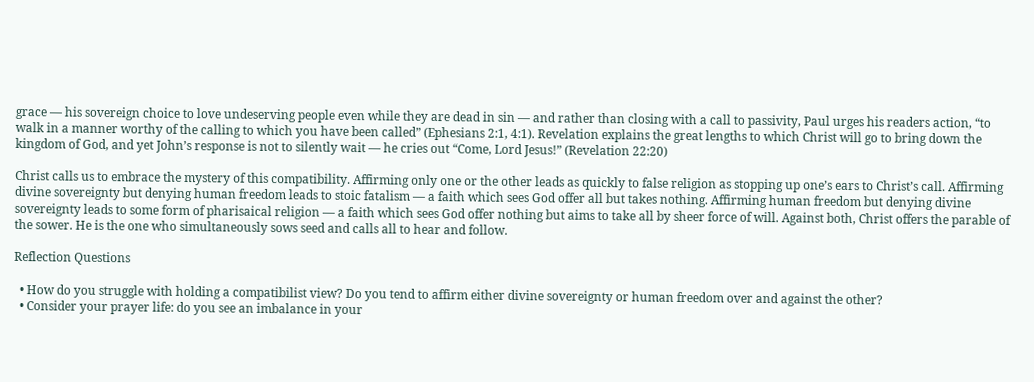grace — his sovereign choice to love undeserving people even while they are dead in sin — and rather than closing with a call to passivity, Paul urges his readers action, “to walk in a manner worthy of the calling to which you have been called” (Ephesians 2:1, 4:1). Revelation explains the great lengths to which Christ will go to bring down the kingdom of God, and yet John’s response is not to silently wait — he cries out “Come, Lord Jesus!” (Revelation 22:20)

Christ calls us to embrace the mystery of this compatibility. Affirming only one or the other leads as quickly to false religion as stopping up one’s ears to Christ’s call. Affirming divine sovereignty but denying human freedom leads to stoic fatalism — a faith which sees God offer all but takes nothing. Affirming human freedom but denying divine sovereignty leads to some form of pharisaical religion — a faith which sees God offer nothing but aims to take all by sheer force of will. Against both, Christ offers the parable of the sower. He is the one who simultaneously sows seed and calls all to hear and follow.

Reflection Questions

  • How do you struggle with holding a compatibilist view? Do you tend to affirm either divine sovereignty or human freedom over and against the other?
  • Consider your prayer life: do you see an imbalance in your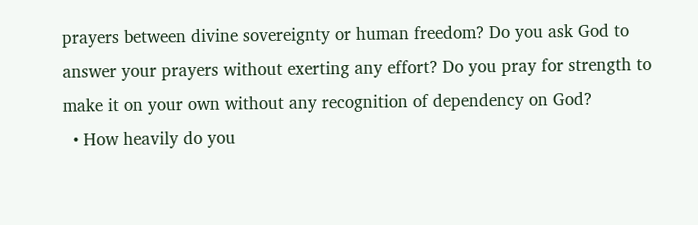prayers between divine sovereignty or human freedom? Do you ask God to answer your prayers without exerting any effort? Do you pray for strength to make it on your own without any recognition of dependency on God?
  • How heavily do you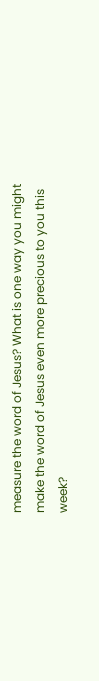measure the word of Jesus? What is one way you might make the word of Jesus even more precious to you this week?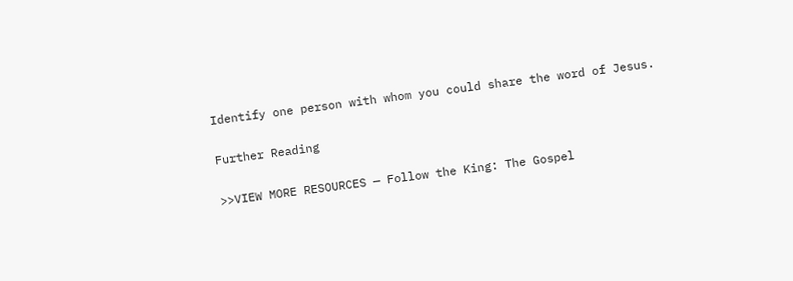Identify one person with whom you could share the word of Jesus.

Further Reading

>>VIEW MORE RESOURCES — Follow the King: The Gospel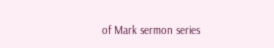of Mark sermon series